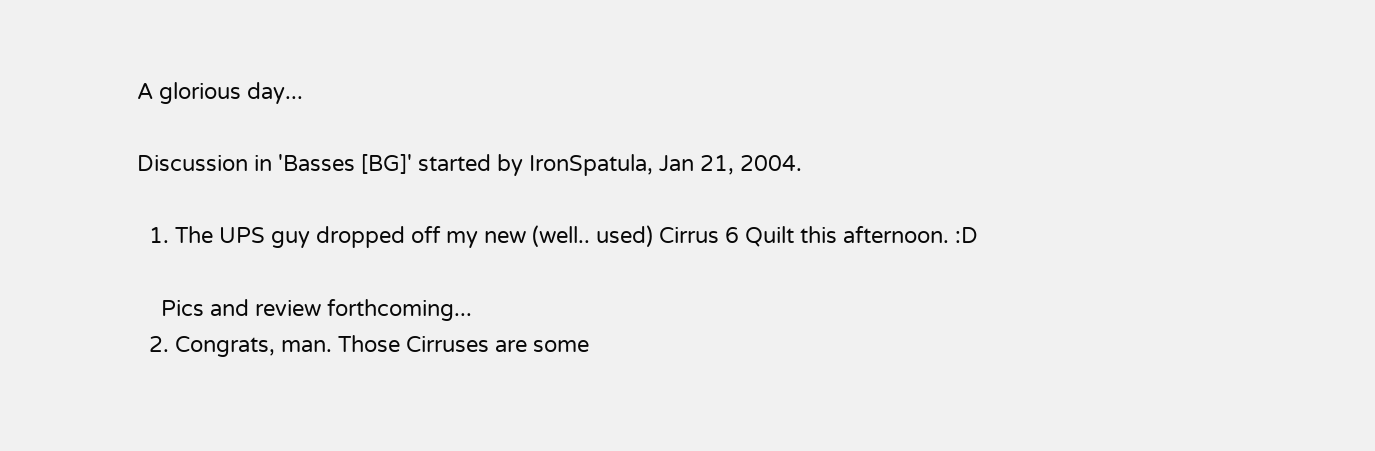A glorious day...

Discussion in 'Basses [BG]' started by IronSpatula, Jan 21, 2004.

  1. The UPS guy dropped off my new (well.. used) Cirrus 6 Quilt this afternoon. :D

    Pics and review forthcoming...
  2. Congrats, man. Those Cirruses are some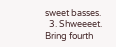sweet basses.
  3. Shweeeet. Bring fourth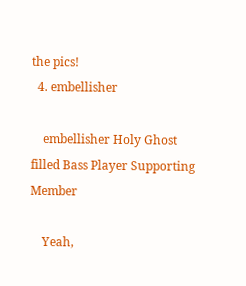the pics!
  4. embellisher

    embellisher Holy Ghost filled Bass Player Supporting Member

    Yeah,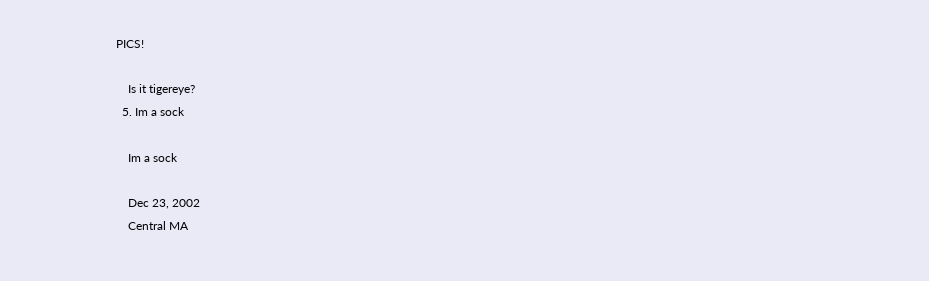PICS!

    Is it tigereye?
  5. Im a sock

    Im a sock

    Dec 23, 2002
    Central MA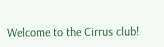Welcome to the Cirrus club!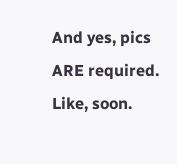And yes, pics ARE required. Like, soon.